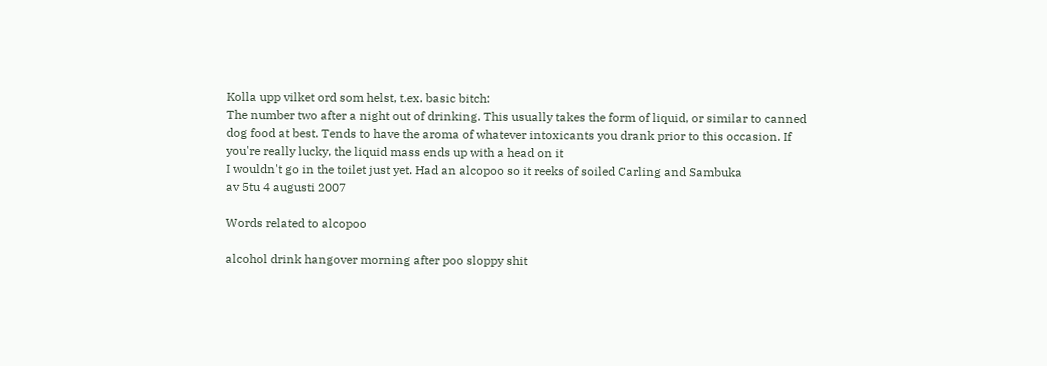Kolla upp vilket ord som helst, t.ex. basic bitch:
The number two after a night out of drinking. This usually takes the form of liquid, or similar to canned dog food at best. Tends to have the aroma of whatever intoxicants you drank prior to this occasion. If you're really lucky, the liquid mass ends up with a head on it
I wouldn't go in the toilet just yet. Had an alcopoo so it reeks of soiled Carling and Sambuka
av 5tu 4 augusti 2007

Words related to alcopoo

alcohol drink hangover morning after poo sloppy shit